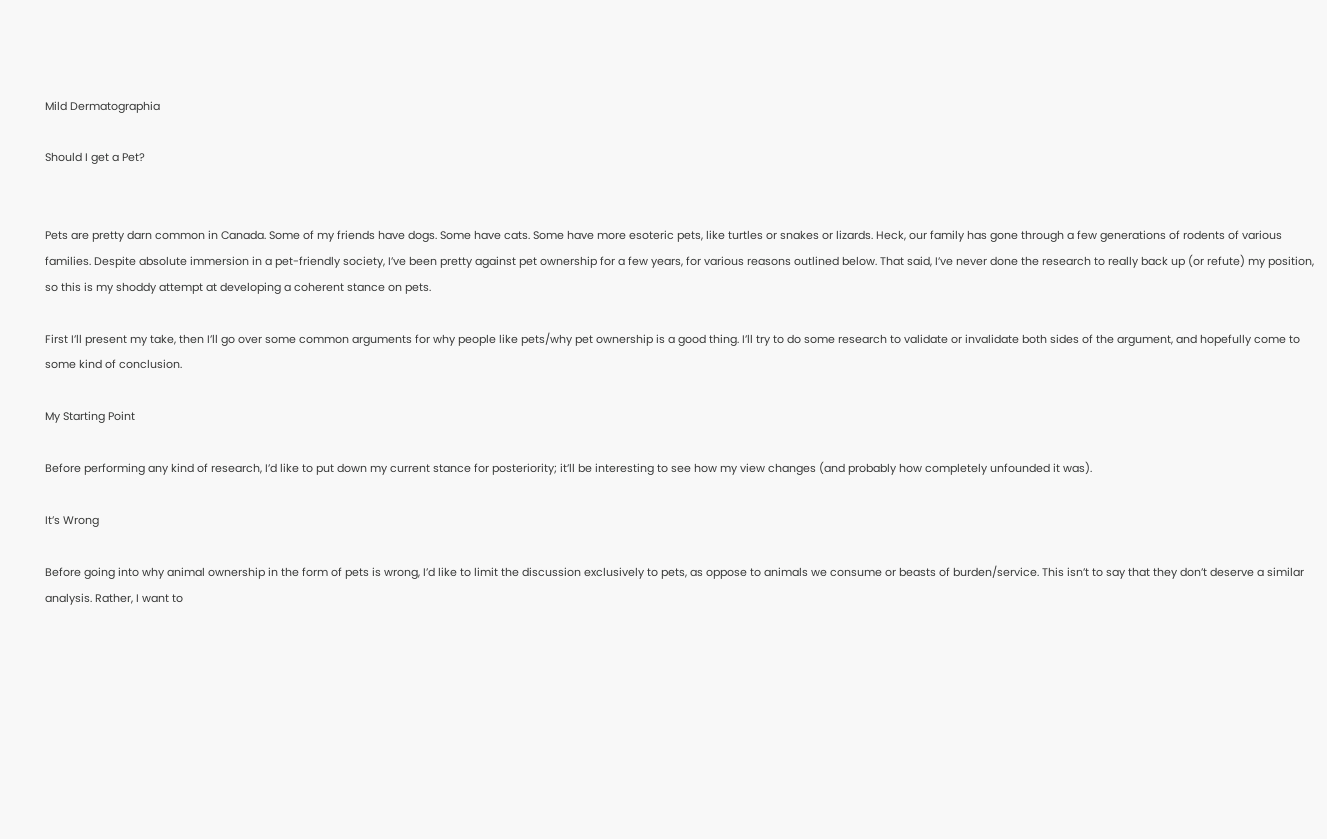Mild Dermatographia

Should I get a Pet?


Pets are pretty darn common in Canada. Some of my friends have dogs. Some have cats. Some have more esoteric pets, like turtles or snakes or lizards. Heck, our family has gone through a few generations of rodents of various families. Despite absolute immersion in a pet-friendly society, I’ve been pretty against pet ownership for a few years, for various reasons outlined below. That said, I’ve never done the research to really back up (or refute) my position, so this is my shoddy attempt at developing a coherent stance on pets.

First I’ll present my take, then I’ll go over some common arguments for why people like pets/why pet ownership is a good thing. I’ll try to do some research to validate or invalidate both sides of the argument, and hopefully come to some kind of conclusion.

My Starting Point

Before performing any kind of research, I’d like to put down my current stance for posteriority; it’ll be interesting to see how my view changes (and probably how completely unfounded it was).

It’s Wrong

Before going into why animal ownership in the form of pets is wrong, I’d like to limit the discussion exclusively to pets, as oppose to animals we consume or beasts of burden/service. This isn’t to say that they don’t deserve a similar analysis. Rather, I want to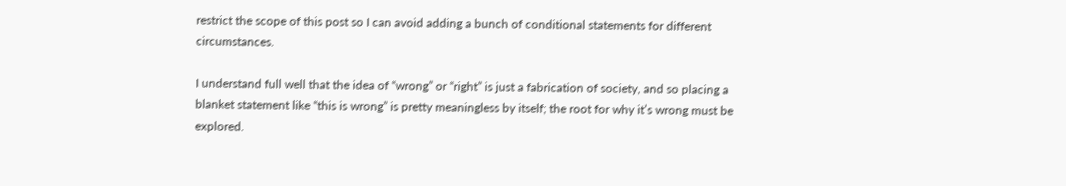restrict the scope of this post so I can avoid adding a bunch of conditional statements for different circumstances.

I understand full well that the idea of “wrong” or “right” is just a fabrication of society, and so placing a blanket statement like “this is wrong” is pretty meaningless by itself; the root for why it’s wrong must be explored.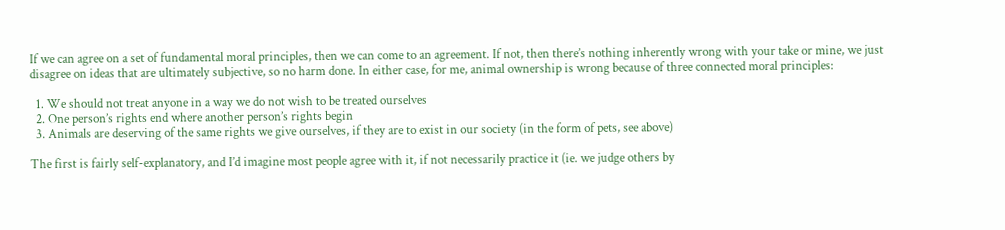If we can agree on a set of fundamental moral principles, then we can come to an agreement. If not, then there’s nothing inherently wrong with your take or mine, we just disagree on ideas that are ultimately subjective, so no harm done. In either case, for me, animal ownership is wrong because of three connected moral principles:

  1. We should not treat anyone in a way we do not wish to be treated ourselves
  2. One person’s rights end where another person’s rights begin
  3. Animals are deserving of the same rights we give ourselves, if they are to exist in our society (in the form of pets, see above)

The first is fairly self-explanatory, and I’d imagine most people agree with it, if not necessarily practice it (ie. we judge others by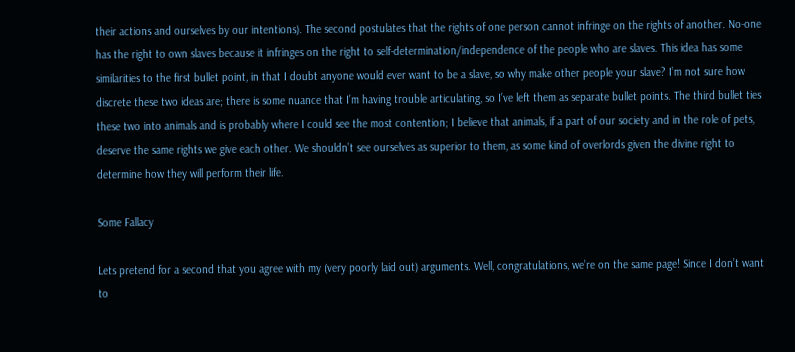their actions and ourselves by our intentions). The second postulates that the rights of one person cannot infringe on the rights of another. No-one has the right to own slaves because it infringes on the right to self-determination/independence of the people who are slaves. This idea has some similarities to the first bullet point, in that I doubt anyone would ever want to be a slave, so why make other people your slave? I’m not sure how discrete these two ideas are; there is some nuance that I’m having trouble articulating, so I’ve left them as separate bullet points. The third bullet ties these two into animals and is probably where I could see the most contention; I believe that animals, if a part of our society and in the role of pets, deserve the same rights we give each other. We shouldn’t see ourselves as superior to them, as some kind of overlords given the divine right to determine how they will perform their life.

Some Fallacy

Lets pretend for a second that you agree with my (very poorly laid out) arguments. Well, congratulations, we’re on the same page! Since I don’t want to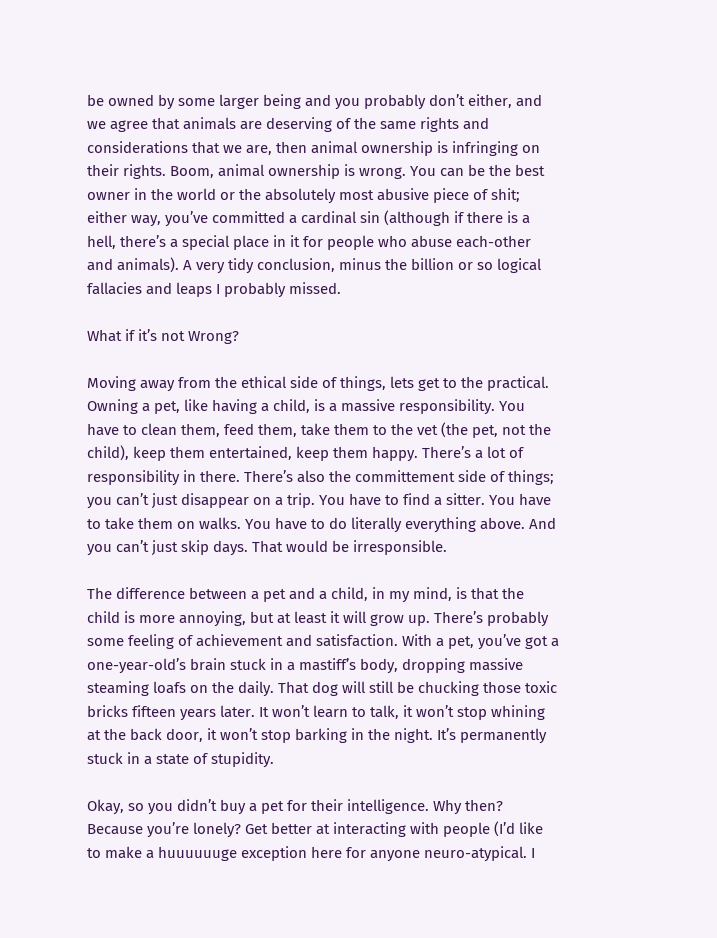be owned by some larger being and you probably don’t either, and we agree that animals are deserving of the same rights and considerations that we are, then animal ownership is infringing on their rights. Boom, animal ownership is wrong. You can be the best owner in the world or the absolutely most abusive piece of shit; either way, you’ve committed a cardinal sin (although if there is a hell, there’s a special place in it for people who abuse each-other and animals). A very tidy conclusion, minus the billion or so logical fallacies and leaps I probably missed.

What if it’s not Wrong?

Moving away from the ethical side of things, lets get to the practical. Owning a pet, like having a child, is a massive responsibility. You have to clean them, feed them, take them to the vet (the pet, not the child), keep them entertained, keep them happy. There’s a lot of responsibility in there. There’s also the committement side of things; you can’t just disappear on a trip. You have to find a sitter. You have to take them on walks. You have to do literally everything above. And you can’t just skip days. That would be irresponsible.

The difference between a pet and a child, in my mind, is that the child is more annoying, but at least it will grow up. There’s probably some feeling of achievement and satisfaction. With a pet, you’ve got a one-year-old’s brain stuck in a mastiff’s body, dropping massive steaming loafs on the daily. That dog will still be chucking those toxic bricks fifteen years later. It won’t learn to talk, it won’t stop whining at the back door, it won’t stop barking in the night. It’s permanently stuck in a state of stupidity.

Okay, so you didn’t buy a pet for their intelligence. Why then? Because you’re lonely? Get better at interacting with people (I’d like to make a huuuuuuge exception here for anyone neuro-atypical. I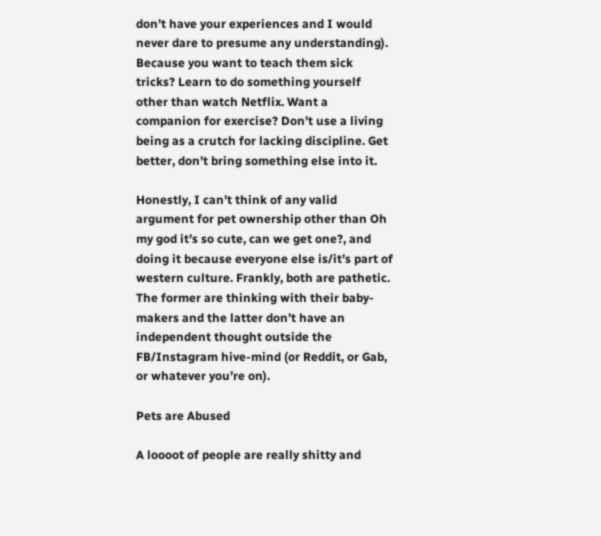don’t have your experiences and I would never dare to presume any understanding). Because you want to teach them sick tricks? Learn to do something yourself other than watch Netflix. Want a companion for exercise? Don’t use a living being as a crutch for lacking discipline. Get better, don’t bring something else into it.

Honestly, I can’t think of any valid argument for pet ownership other than Oh my god it’s so cute, can we get one?, and doing it because everyone else is/it’s part of western culture. Frankly, both are pathetic. The former are thinking with their baby-makers and the latter don’t have an independent thought outside the FB/Instagram hive-mind (or Reddit, or Gab, or whatever you’re on).

Pets are Abused

A loooot of people are really shitty and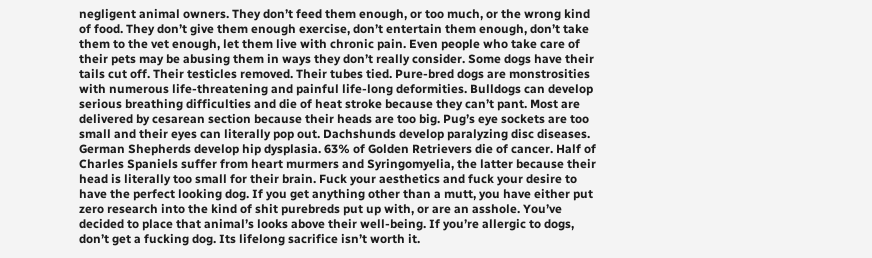negligent animal owners. They don’t feed them enough, or too much, or the wrong kind of food. They don’t give them enough exercise, don’t entertain them enough, don’t take them to the vet enough, let them live with chronic pain. Even people who take care of their pets may be abusing them in ways they don’t really consider. Some dogs have their tails cut off. Their testicles removed. Their tubes tied. Pure-bred dogs are monstrosities with numerous life-threatening and painful life-long deformities. Bulldogs can develop serious breathing difficulties and die of heat stroke because they can’t pant. Most are delivered by cesarean section because their heads are too big. Pug’s eye sockets are too small and their eyes can literally pop out. Dachshunds develop paralyzing disc diseases. German Shepherds develop hip dysplasia. 63% of Golden Retrievers die of cancer. Half of Charles Spaniels suffer from heart murmers and Syringomyelia, the latter because their head is literally too small for their brain. Fuck your aesthetics and fuck your desire to have the perfect looking dog. If you get anything other than a mutt, you have either put zero research into the kind of shit purebreds put up with, or are an asshole. You’ve decided to place that animal’s looks above their well-being. If you’re allergic to dogs, don’t get a fucking dog. Its lifelong sacrifice isn’t worth it.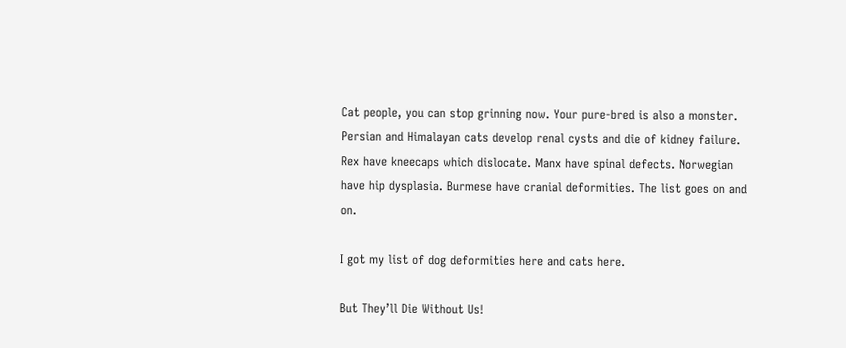Cat people, you can stop grinning now. Your pure-bred is also a monster. Persian and Himalayan cats develop renal cysts and die of kidney failure. Rex have kneecaps which dislocate. Manx have spinal defects. Norwegian have hip dysplasia. Burmese have cranial deformities. The list goes on and on.

I got my list of dog deformities here and cats here.

But They’ll Die Without Us!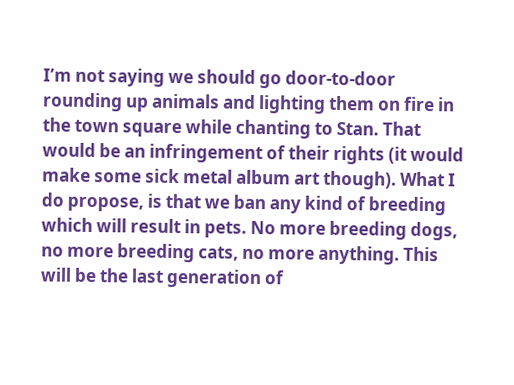I’m not saying we should go door-to-door rounding up animals and lighting them on fire in the town square while chanting to Stan. That would be an infringement of their rights (it would make some sick metal album art though). What I do propose, is that we ban any kind of breeding which will result in pets. No more breeding dogs, no more breeding cats, no more anything. This will be the last generation of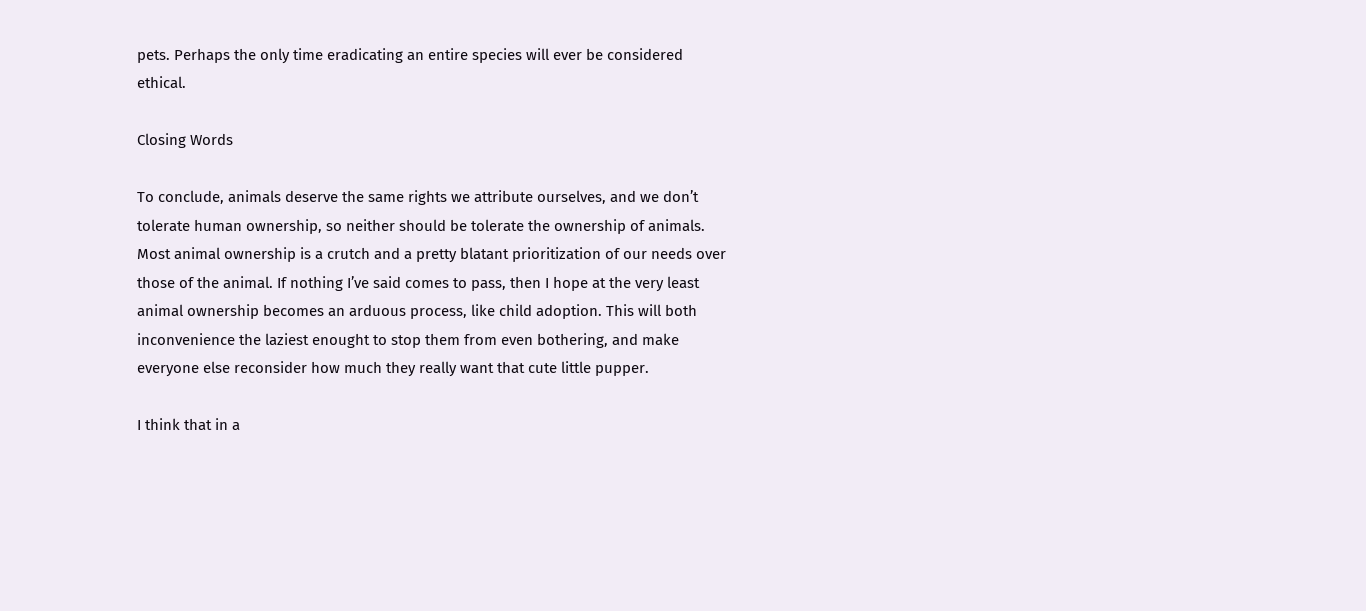pets. Perhaps the only time eradicating an entire species will ever be considered ethical.

Closing Words

To conclude, animals deserve the same rights we attribute ourselves, and we don’t tolerate human ownership, so neither should be tolerate the ownership of animals. Most animal ownership is a crutch and a pretty blatant prioritization of our needs over those of the animal. If nothing I’ve said comes to pass, then I hope at the very least animal ownership becomes an arduous process, like child adoption. This will both inconvenience the laziest enought to stop them from even bothering, and make everyone else reconsider how much they really want that cute little pupper.

I think that in a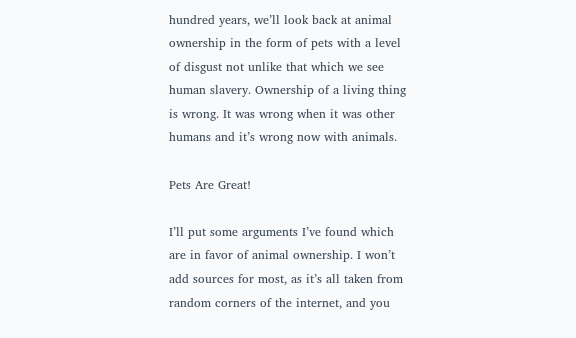hundred years, we’ll look back at animal ownership in the form of pets with a level of disgust not unlike that which we see human slavery. Ownership of a living thing is wrong. It was wrong when it was other humans and it’s wrong now with animals.

Pets Are Great!

I’ll put some arguments I’ve found which are in favor of animal ownership. I won’t add sources for most, as it’s all taken from random corners of the internet, and you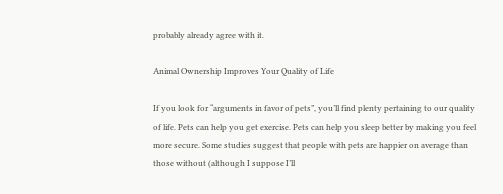probably already agree with it.

Animal Ownership Improves Your Quality of Life

If you look for “arguments in favor of pets”, you’ll find plenty pertaining to our quality of life. Pets can help you get exercise. Pets can help you sleep better by making you feel more secure. Some studies suggest that people with pets are happier on average than those without (although I suppose I’ll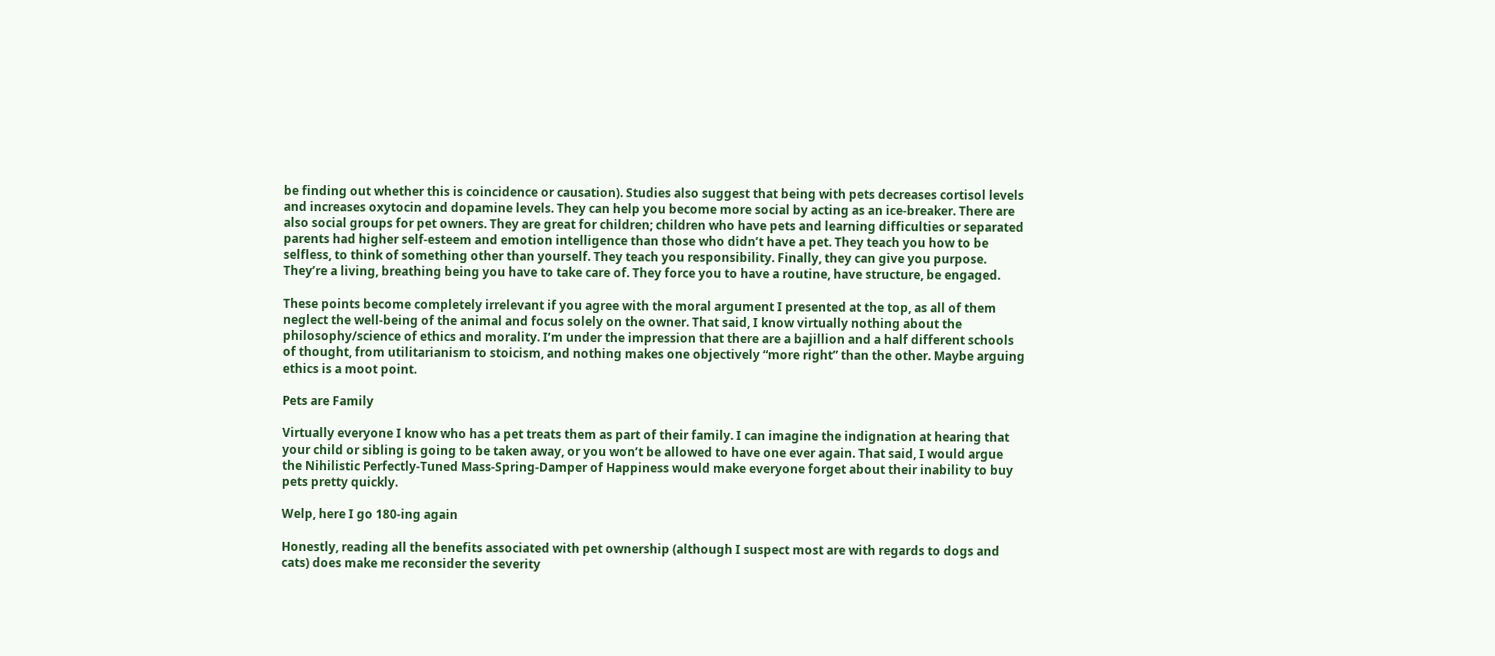be finding out whether this is coincidence or causation). Studies also suggest that being with pets decreases cortisol levels and increases oxytocin and dopamine levels. They can help you become more social by acting as an ice-breaker. There are also social groups for pet owners. They are great for children; children who have pets and learning difficulties or separated parents had higher self-esteem and emotion intelligence than those who didn’t have a pet. They teach you how to be selfless, to think of something other than yourself. They teach you responsibility. Finally, they can give you purpose. They’re a living, breathing being you have to take care of. They force you to have a routine, have structure, be engaged.

These points become completely irrelevant if you agree with the moral argument I presented at the top, as all of them neglect the well-being of the animal and focus solely on the owner. That said, I know virtually nothing about the philosophy/science of ethics and morality. I’m under the impression that there are a bajillion and a half different schools of thought, from utilitarianism to stoicism, and nothing makes one objectively “more right” than the other. Maybe arguing ethics is a moot point.

Pets are Family

Virtually everyone I know who has a pet treats them as part of their family. I can imagine the indignation at hearing that your child or sibling is going to be taken away, or you won’t be allowed to have one ever again. That said, I would argue the Nihilistic Perfectly-Tuned Mass-Spring-Damper of Happiness would make everyone forget about their inability to buy pets pretty quickly.

Welp, here I go 180-ing again

Honestly, reading all the benefits associated with pet ownership (although I suspect most are with regards to dogs and cats) does make me reconsider the severity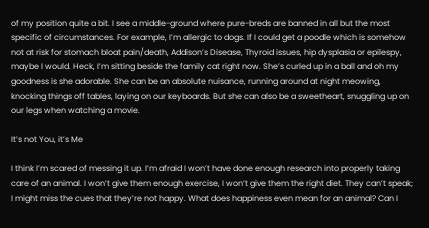of my position quite a bit. I see a middle-ground where pure-breds are banned in all but the most specific of circumstances. For example, I’m allergic to dogs. If I could get a poodle which is somehow not at risk for stomach bloat pain/death, Addison’s Disease, Thyroid issues, hip dysplasia or epilespy, maybe I would. Heck, I’m sitting beside the family cat right now. She’s curled up in a ball and oh my goodness is she adorable. She can be an absolute nuisance, running around at night meowing, knocking things off tables, laying on our keyboards. But she can also be a sweetheart, snuggling up on our legs when watching a movie.

It’s not You, it’s Me

I think I’m scared of messing it up. I’m afraid I won’t have done enough research into properly taking care of an animal. I won’t give them enough exercise, I won’t give them the right diet. They can’t speak; I might miss the cues that they’re not happy. What does happiness even mean for an animal? Can I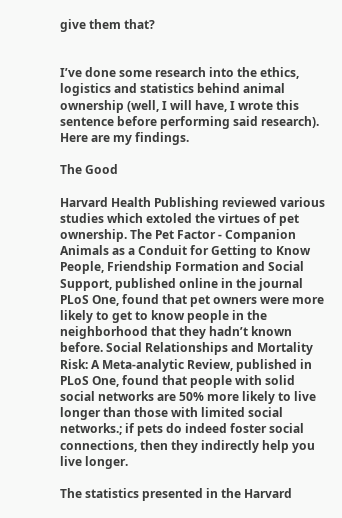give them that?


I’ve done some research into the ethics, logistics and statistics behind animal ownership (well, I will have, I wrote this sentence before performing said research). Here are my findings.

The Good

Harvard Health Publishing reviewed various studies which extoled the virtues of pet ownership. The Pet Factor - Companion Animals as a Conduit for Getting to Know People, Friendship Formation and Social Support, published online in the journal PLoS One, found that pet owners were more likely to get to know people in the neighborhood that they hadn’t known before. Social Relationships and Mortality Risk: A Meta-analytic Review, published in PLoS One, found that people with solid social networks are 50% more likely to live longer than those with limited social networks.; if pets do indeed foster social connections, then they indirectly help you live longer.

The statistics presented in the Harvard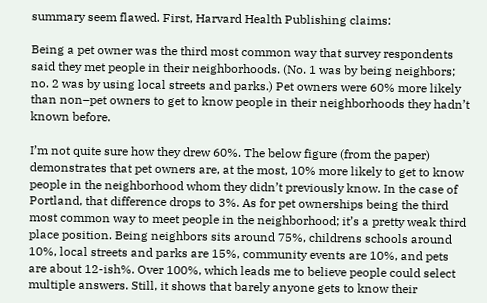summary seem flawed. First, Harvard Health Publishing claims:

Being a pet owner was the third most common way that survey respondents said they met people in their neighborhoods. (No. 1 was by being neighbors; no. 2 was by using local streets and parks.) Pet owners were 60% more likely than non–pet owners to get to know people in their neighborhoods they hadn’t known before.

I’m not quite sure how they drew 60%. The below figure (from the paper) demonstrates that pet owners are, at the most, 10% more likely to get to know people in the neighborhood whom they didn’t previously know. In the case of Portland, that difference drops to 3%. As for pet ownerships being the third most common way to meet people in the neighborhood; it’s a pretty weak third place position. Being neighbors sits around 75%, childrens schools around 10%, local streets and parks are 15%, community events are 10%, and pets are about 12-ish%. Over 100%, which leads me to believe people could select multiple answers. Still, it shows that barely anyone gets to know their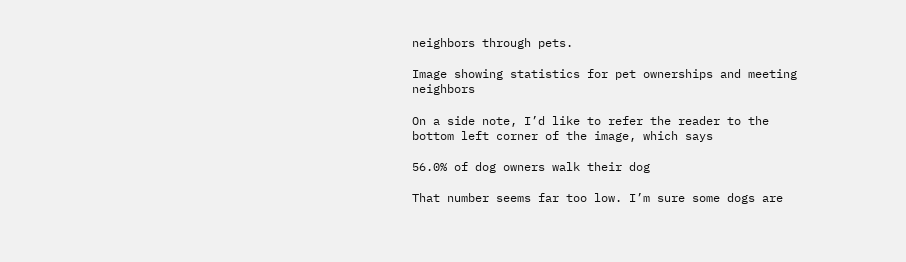neighbors through pets.

Image showing statistics for pet ownerships and meeting neighbors

On a side note, I’d like to refer the reader to the bottom left corner of the image, which says

56.0% of dog owners walk their dog

That number seems far too low. I’m sure some dogs are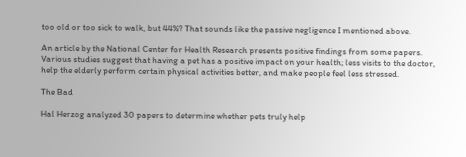too old or too sick to walk, but 44%? That sounds like the passive negligence I mentioned above.

An article by the National Center for Health Research presents positive findings from some papers. Various studies suggest that having a pet has a positive impact on your health; less visits to the doctor, help the elderly perform certain physical activities better, and make people feel less stressed.

The Bad

Hal Herzog analyzed 30 papers to determine whether pets truly help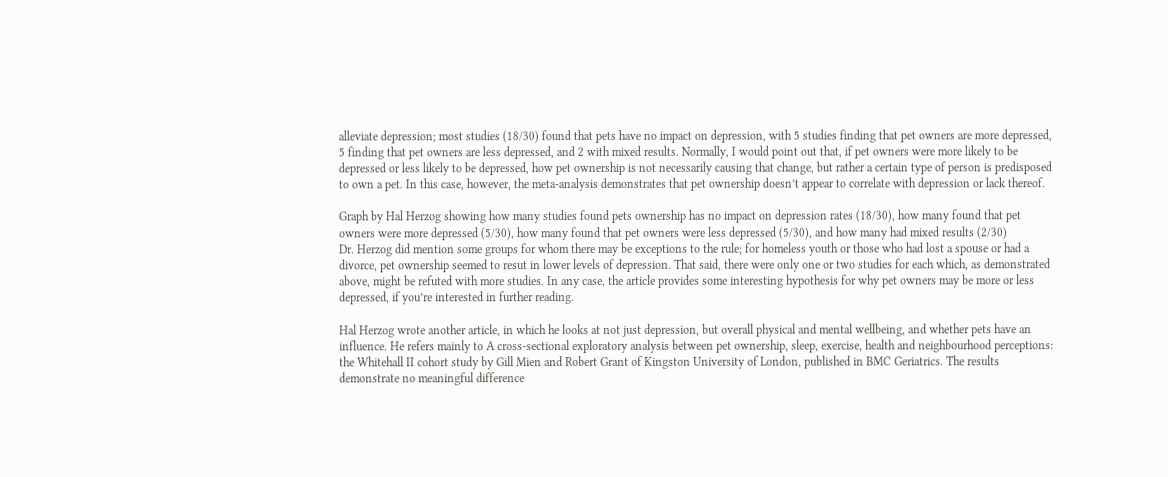alleviate depression; most studies (18/30) found that pets have no impact on depression, with 5 studies finding that pet owners are more depressed, 5 finding that pet owners are less depressed, and 2 with mixed results. Normally, I would point out that, if pet owners were more likely to be depressed or less likely to be depressed, how pet ownership is not necessarily causing that change, but rather a certain type of person is predisposed to own a pet. In this case, however, the meta-analysis demonstrates that pet ownership doesn’t appear to correlate with depression or lack thereof.

Graph by Hal Herzog showing how many studies found pets ownership has no impact on depression rates (18/30), how many found that pet owners were more depressed (5/30), how many found that pet owners were less depressed (5/30), and how many had mixed results (2/30)
Dr. Herzog did mention some groups for whom there may be exceptions to the rule; for homeless youth or those who had lost a spouse or had a divorce, pet ownership seemed to resut in lower levels of depression. That said, there were only one or two studies for each which, as demonstrated above, might be refuted with more studies. In any case, the article provides some interesting hypothesis for why pet owners may be more or less depressed, if you’re interested in further reading.

Hal Herzog wrote another article, in which he looks at not just depression, but overall physical and mental wellbeing, and whether pets have an influence. He refers mainly to A cross-sectional exploratory analysis between pet ownership, sleep, exercise, health and neighbourhood perceptions: the Whitehall II cohort study by Gill Mien and Robert Grant of Kingston University of London, published in BMC Geriatrics. The results demonstrate no meaningful difference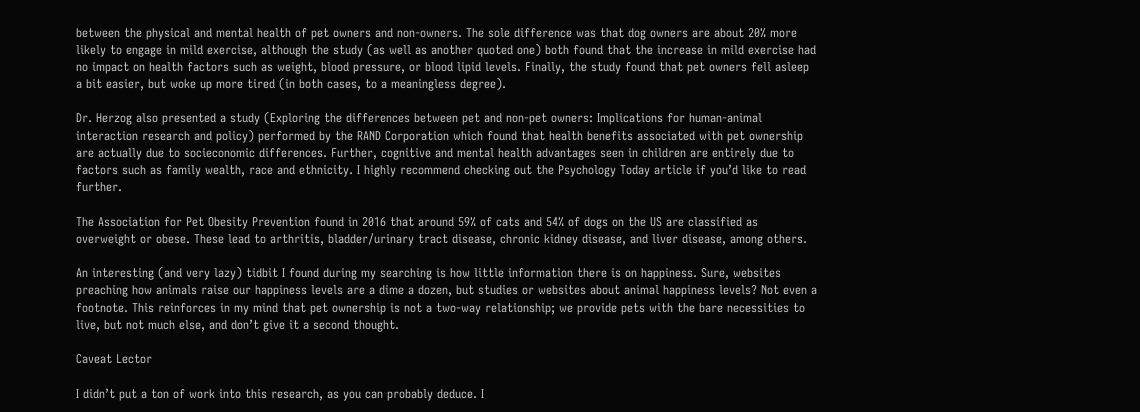between the physical and mental health of pet owners and non-owners. The sole difference was that dog owners are about 20% more likely to engage in mild exercise, although the study (as well as another quoted one) both found that the increase in mild exercise had no impact on health factors such as weight, blood pressure, or blood lipid levels. Finally, the study found that pet owners fell asleep a bit easier, but woke up more tired (in both cases, to a meaningless degree).

Dr. Herzog also presented a study (Exploring the differences between pet and non-pet owners: Implications for human-animal interaction research and policy) performed by the RAND Corporation which found that health benefits associated with pet ownership are actually due to socieconomic differences. Further, cognitive and mental health advantages seen in children are entirely due to factors such as family wealth, race and ethnicity. I highly recommend checking out the Psychology Today article if you’d like to read further.

The Association for Pet Obesity Prevention found in 2016 that around 59% of cats and 54% of dogs on the US are classified as overweight or obese. These lead to arthritis, bladder/urinary tract disease, chronic kidney disease, and liver disease, among others.

An interesting (and very lazy) tidbit I found during my searching is how little information there is on happiness. Sure, websites preaching how animals raise our happiness levels are a dime a dozen, but studies or websites about animal happiness levels? Not even a footnote. This reinforces in my mind that pet ownership is not a two-way relationship; we provide pets with the bare necessities to live, but not much else, and don’t give it a second thought.

Caveat Lector

I didn’t put a ton of work into this research, as you can probably deduce. I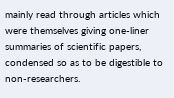mainly read through articles which were themselves giving one-liner summaries of scientific papers, condensed so as to be digestible to non-researchers.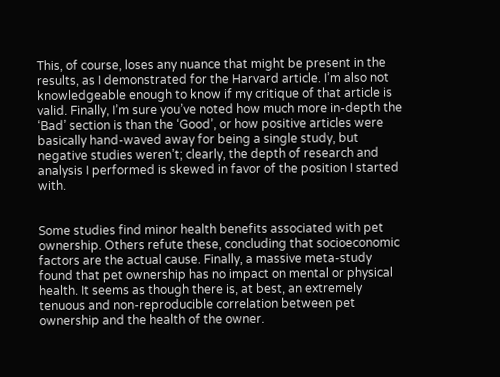This, of course, loses any nuance that might be present in the results, as I demonstrated for the Harvard article. I’m also not knowledgeable enough to know if my critique of that article is valid. Finally, I’m sure you’ve noted how much more in-depth the ‘Bad’ section is than the ‘Good’, or how positive articles were basically hand-waved away for being a single study, but negative studies weren’t; clearly, the depth of research and analysis I performed is skewed in favor of the position I started with.


Some studies find minor health benefits associated with pet ownership. Others refute these, concluding that socioeconomic factors are the actual cause. Finally, a massive meta-study found that pet ownership has no impact on mental or physical health. It seems as though there is, at best, an extremely tenuous and non-reproducible correlation between pet ownership and the health of the owner.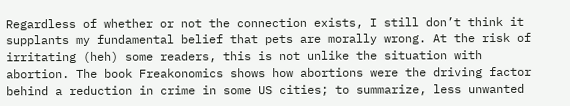Regardless of whether or not the connection exists, I still don’t think it supplants my fundamental belief that pets are morally wrong. At the risk of irritating (heh) some readers, this is not unlike the situation with abortion. The book Freakonomics shows how abortions were the driving factor behind a reduction in crime in some US cities; to summarize, less unwanted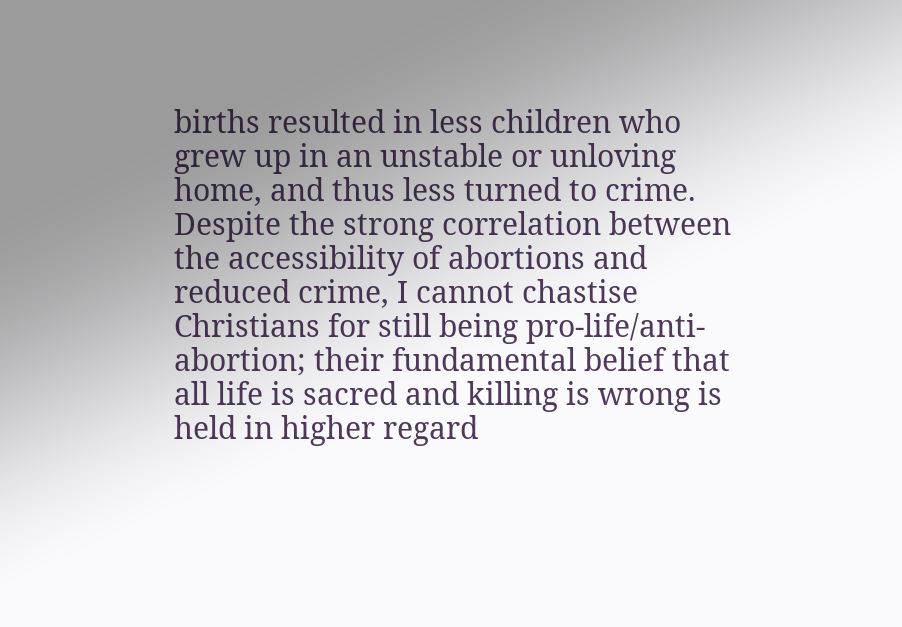births resulted in less children who grew up in an unstable or unloving home, and thus less turned to crime. Despite the strong correlation between the accessibility of abortions and reduced crime, I cannot chastise Christians for still being pro-life/anti-abortion; their fundamental belief that all life is sacred and killing is wrong is held in higher regard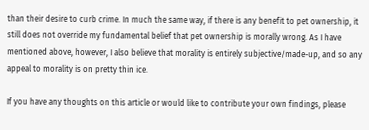than their desire to curb crime. In much the same way, if there is any benefit to pet ownership, it still does not override my fundamental belief that pet ownership is morally wrong. As I have mentioned above, however, I also believe that morality is entirely subjective/made-up, and so any appeal to morality is on pretty thin ice.

If you have any thoughts on this article or would like to contribute your own findings, please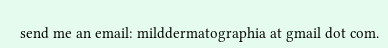send me an email: milddermatographia at gmail dot com.